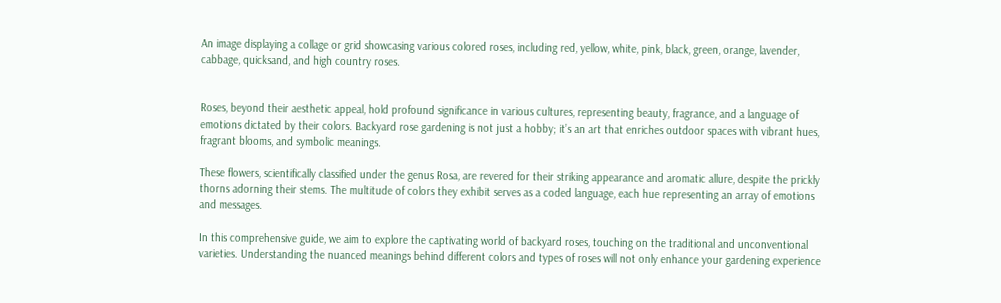An image displaying a collage or grid showcasing various colored roses, including red, yellow, white, pink, black, green, orange, lavender, cabbage, quicksand, and high country roses.


Roses, beyond their aesthetic appeal, hold profound significance in various cultures, representing beauty, fragrance, and a language of emotions dictated by their colors. Backyard rose gardening is not just a hobby; it’s an art that enriches outdoor spaces with vibrant hues, fragrant blooms, and symbolic meanings.

These flowers, scientifically classified under the genus Rosa, are revered for their striking appearance and aromatic allure, despite the prickly thorns adorning their stems. The multitude of colors they exhibit serves as a coded language, each hue representing an array of emotions and messages.

In this comprehensive guide, we aim to explore the captivating world of backyard roses, touching on the traditional and unconventional varieties. Understanding the nuanced meanings behind different colors and types of roses will not only enhance your gardening experience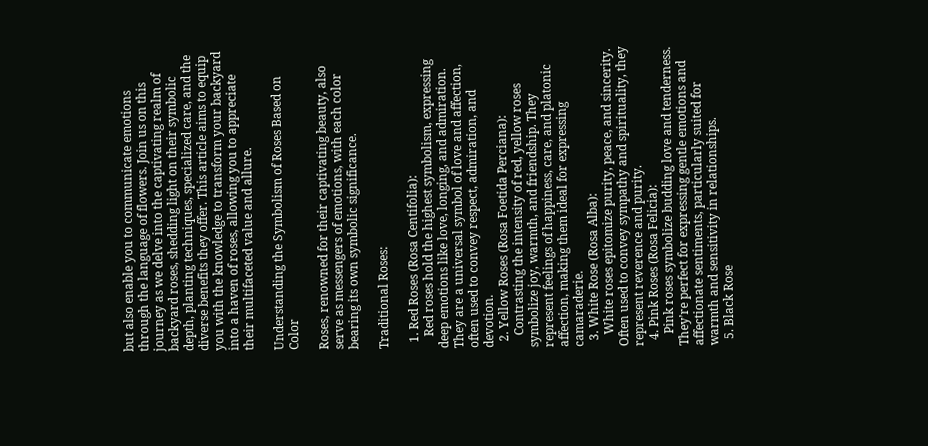but also enable you to communicate emotions through the language of flowers. Join us on this journey as we delve into the captivating realm of backyard roses, shedding light on their symbolic depth, planting techniques, specialized care, and the diverse benefits they offer. This article aims to equip you with the knowledge to transform your backyard into a haven of roses, allowing you to appreciate their multifaceted value and allure.

Understanding the Symbolism of Roses Based on Color

Roses, renowned for their captivating beauty, also serve as messengers of emotions, with each color bearing its own symbolic significance.

Traditional Roses:

  1. Red Roses (Rosa Centifolia):
    Red roses hold the highest symbolism, expressing deep emotions like love, longing, and admiration. They are a universal symbol of love and affection, often used to convey respect, admiration, and devotion.
  2. Yellow Roses (Rosa Foetida Perciana):
    Contrasting the intensity of red, yellow roses symbolize joy, warmth, and friendship. They represent feelings of happiness, care, and platonic affection, making them ideal for expressing camaraderie.
  3. White Rose (Rosa Alba):
    White roses epitomize purity, peace, and sincerity. Often used to convey sympathy and spirituality, they represent reverence and purity.
  4. Pink Roses (Rosa Felicia):
    Pink roses symbolize budding love and tenderness. They’re perfect for expressing gentle emotions and affectionate sentiments, particularly suited for warmth and sensitivity in relationships.
  5. Black Rose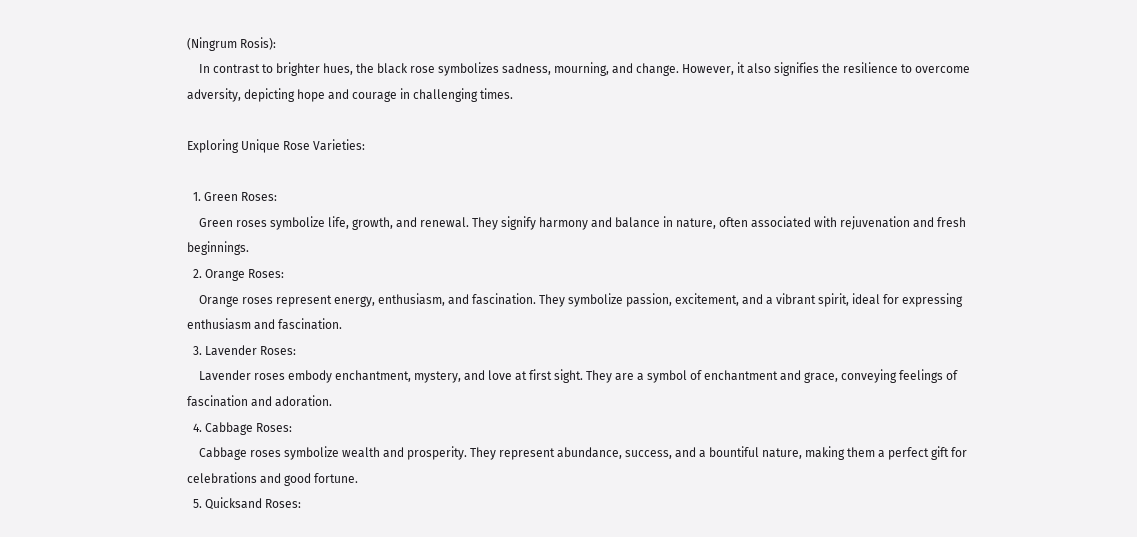(Ningrum Rosis):
    In contrast to brighter hues, the black rose symbolizes sadness, mourning, and change. However, it also signifies the resilience to overcome adversity, depicting hope and courage in challenging times.

Exploring Unique Rose Varieties:

  1. Green Roses:
    Green roses symbolize life, growth, and renewal. They signify harmony and balance in nature, often associated with rejuvenation and fresh beginnings.
  2. Orange Roses:
    Orange roses represent energy, enthusiasm, and fascination. They symbolize passion, excitement, and a vibrant spirit, ideal for expressing enthusiasm and fascination.
  3. Lavender Roses:
    Lavender roses embody enchantment, mystery, and love at first sight. They are a symbol of enchantment and grace, conveying feelings of fascination and adoration.
  4. Cabbage Roses:
    Cabbage roses symbolize wealth and prosperity. They represent abundance, success, and a bountiful nature, making them a perfect gift for celebrations and good fortune.
  5. Quicksand Roses: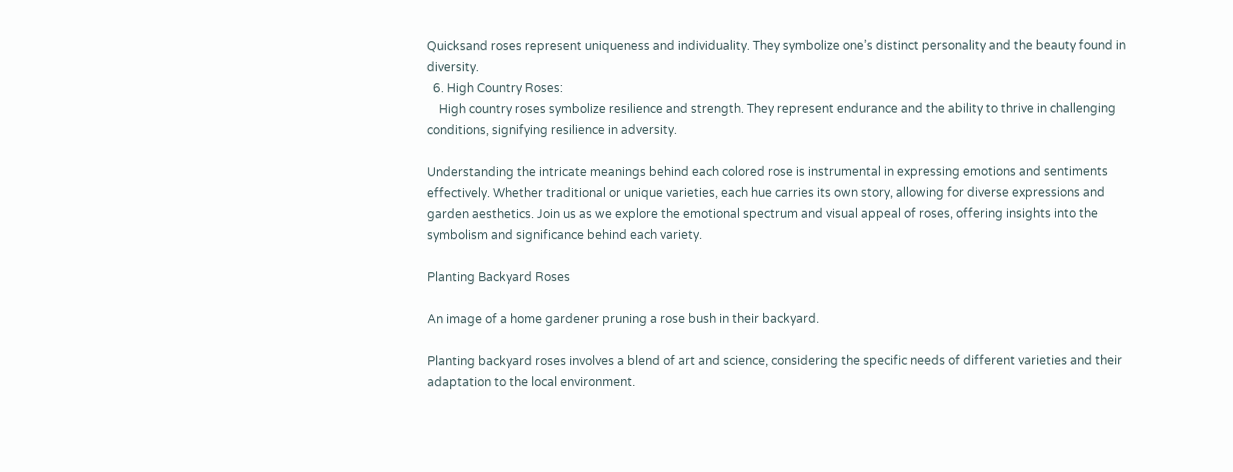Quicksand roses represent uniqueness and individuality. They symbolize one’s distinct personality and the beauty found in diversity.
  6. High Country Roses:
    High country roses symbolize resilience and strength. They represent endurance and the ability to thrive in challenging conditions, signifying resilience in adversity.

Understanding the intricate meanings behind each colored rose is instrumental in expressing emotions and sentiments effectively. Whether traditional or unique varieties, each hue carries its own story, allowing for diverse expressions and garden aesthetics. Join us as we explore the emotional spectrum and visual appeal of roses, offering insights into the symbolism and significance behind each variety.

Planting Backyard Roses

An image of a home gardener pruning a rose bush in their backyard.

Planting backyard roses involves a blend of art and science, considering the specific needs of different varieties and their adaptation to the local environment.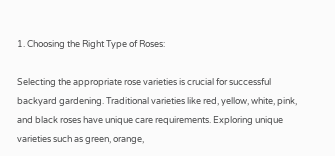1. Choosing the Right Type of Roses:

Selecting the appropriate rose varieties is crucial for successful backyard gardening. Traditional varieties like red, yellow, white, pink, and black roses have unique care requirements. Exploring unique varieties such as green, orange,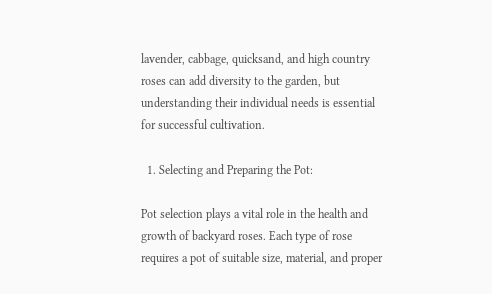lavender, cabbage, quicksand, and high country roses can add diversity to the garden, but understanding their individual needs is essential for successful cultivation.

  1. Selecting and Preparing the Pot:

Pot selection plays a vital role in the health and growth of backyard roses. Each type of rose requires a pot of suitable size, material, and proper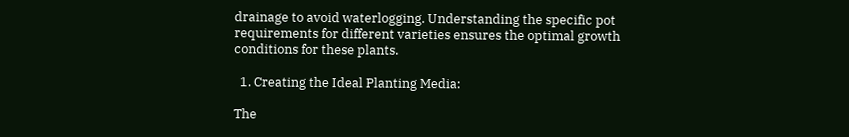drainage to avoid waterlogging. Understanding the specific pot requirements for different varieties ensures the optimal growth conditions for these plants.

  1. Creating the Ideal Planting Media:

The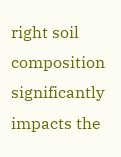right soil composition significantly impacts the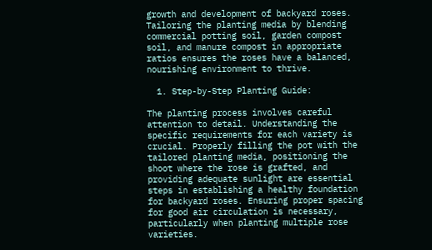growth and development of backyard roses. Tailoring the planting media by blending commercial potting soil, garden compost soil, and manure compost in appropriate ratios ensures the roses have a balanced, nourishing environment to thrive.

  1. Step-by-Step Planting Guide:

The planting process involves careful attention to detail. Understanding the specific requirements for each variety is crucial. Properly filling the pot with the tailored planting media, positioning the shoot where the rose is grafted, and providing adequate sunlight are essential steps in establishing a healthy foundation for backyard roses. Ensuring proper spacing for good air circulation is necessary, particularly when planting multiple rose varieties.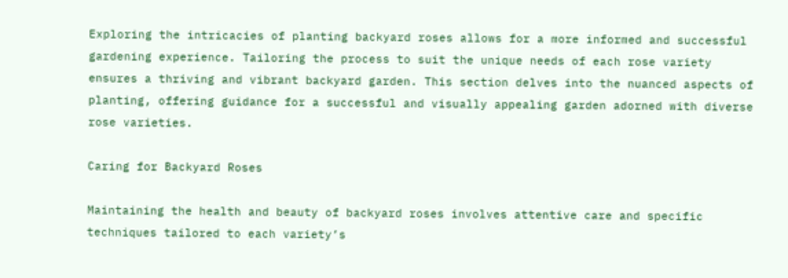Exploring the intricacies of planting backyard roses allows for a more informed and successful gardening experience. Tailoring the process to suit the unique needs of each rose variety ensures a thriving and vibrant backyard garden. This section delves into the nuanced aspects of planting, offering guidance for a successful and visually appealing garden adorned with diverse rose varieties.

Caring for Backyard Roses

Maintaining the health and beauty of backyard roses involves attentive care and specific techniques tailored to each variety’s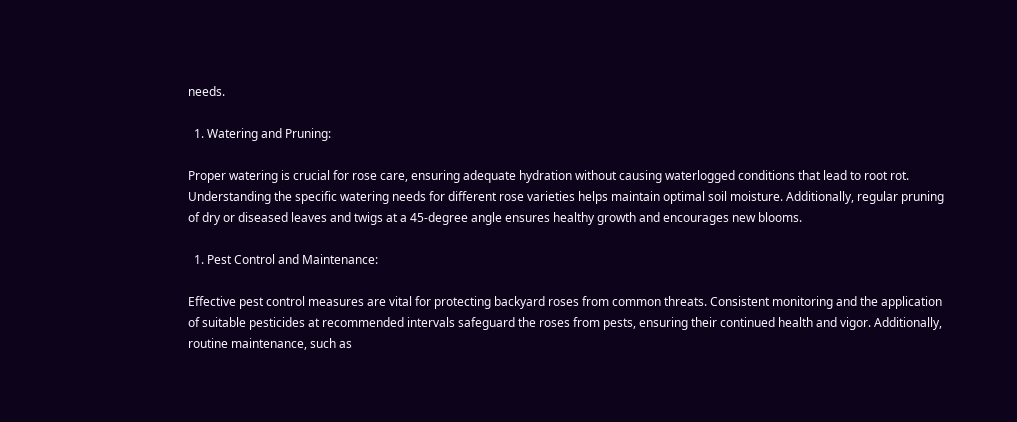needs.

  1. Watering and Pruning:

Proper watering is crucial for rose care, ensuring adequate hydration without causing waterlogged conditions that lead to root rot. Understanding the specific watering needs for different rose varieties helps maintain optimal soil moisture. Additionally, regular pruning of dry or diseased leaves and twigs at a 45-degree angle ensures healthy growth and encourages new blooms.

  1. Pest Control and Maintenance:

Effective pest control measures are vital for protecting backyard roses from common threats. Consistent monitoring and the application of suitable pesticides at recommended intervals safeguard the roses from pests, ensuring their continued health and vigor. Additionally, routine maintenance, such as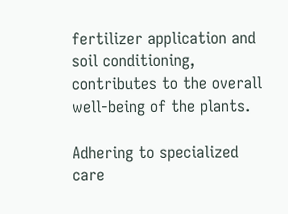fertilizer application and soil conditioning, contributes to the overall well-being of the plants.

Adhering to specialized care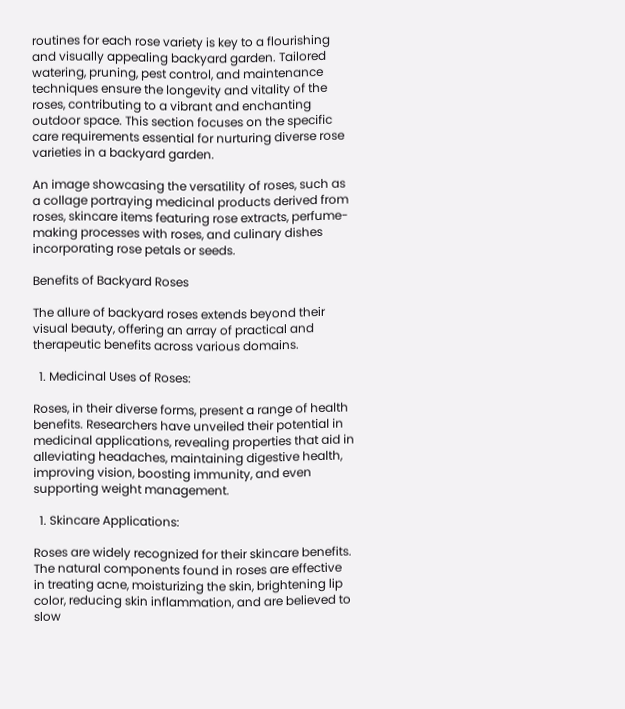routines for each rose variety is key to a flourishing and visually appealing backyard garden. Tailored watering, pruning, pest control, and maintenance techniques ensure the longevity and vitality of the roses, contributing to a vibrant and enchanting outdoor space. This section focuses on the specific care requirements essential for nurturing diverse rose varieties in a backyard garden.

An image showcasing the versatility of roses, such as a collage portraying medicinal products derived from roses, skincare items featuring rose extracts, perfume-making processes with roses, and culinary dishes incorporating rose petals or seeds.

Benefits of Backyard Roses

The allure of backyard roses extends beyond their visual beauty, offering an array of practical and therapeutic benefits across various domains.

  1. Medicinal Uses of Roses:

Roses, in their diverse forms, present a range of health benefits. Researchers have unveiled their potential in medicinal applications, revealing properties that aid in alleviating headaches, maintaining digestive health, improving vision, boosting immunity, and even supporting weight management.

  1. Skincare Applications:

Roses are widely recognized for their skincare benefits. The natural components found in roses are effective in treating acne, moisturizing the skin, brightening lip color, reducing skin inflammation, and are believed to slow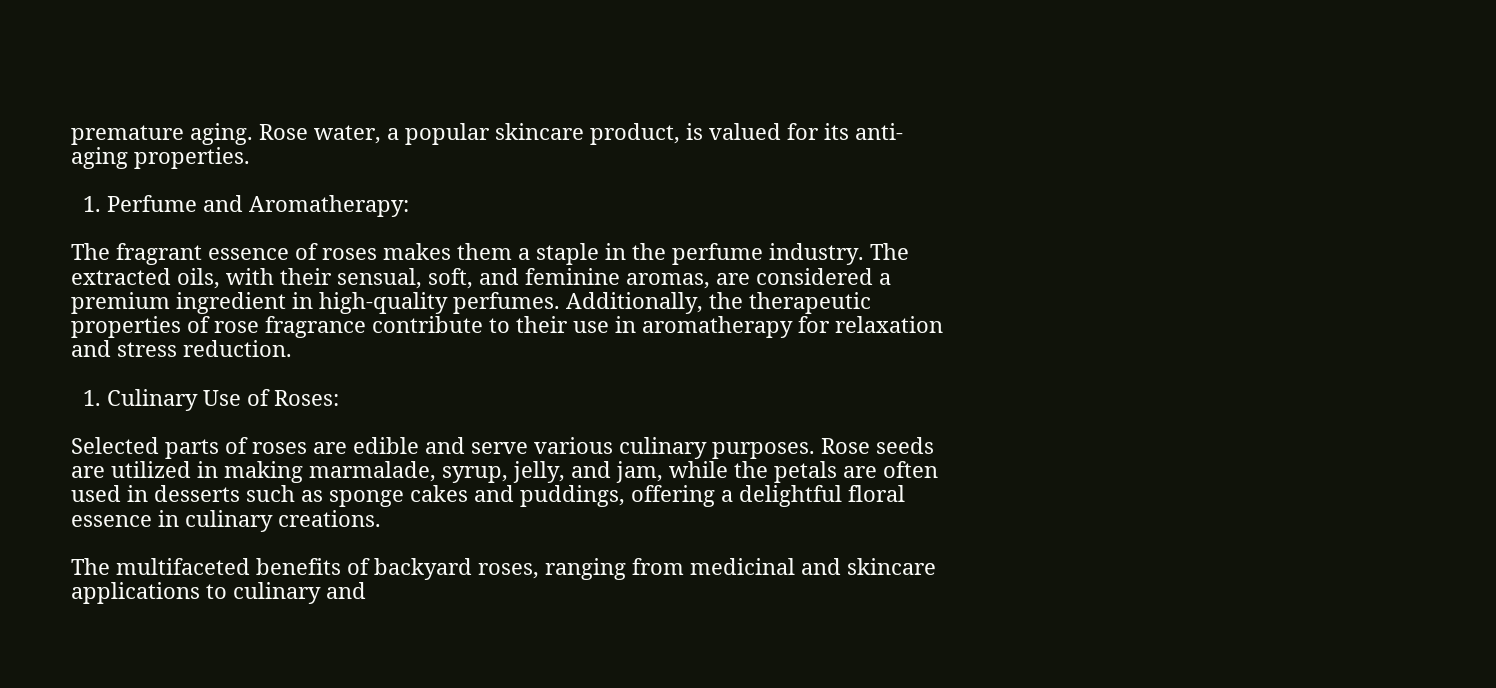premature aging. Rose water, a popular skincare product, is valued for its anti-aging properties.

  1. Perfume and Aromatherapy:

The fragrant essence of roses makes them a staple in the perfume industry. The extracted oils, with their sensual, soft, and feminine aromas, are considered a premium ingredient in high-quality perfumes. Additionally, the therapeutic properties of rose fragrance contribute to their use in aromatherapy for relaxation and stress reduction.

  1. Culinary Use of Roses:

Selected parts of roses are edible and serve various culinary purposes. Rose seeds are utilized in making marmalade, syrup, jelly, and jam, while the petals are often used in desserts such as sponge cakes and puddings, offering a delightful floral essence in culinary creations.

The multifaceted benefits of backyard roses, ranging from medicinal and skincare applications to culinary and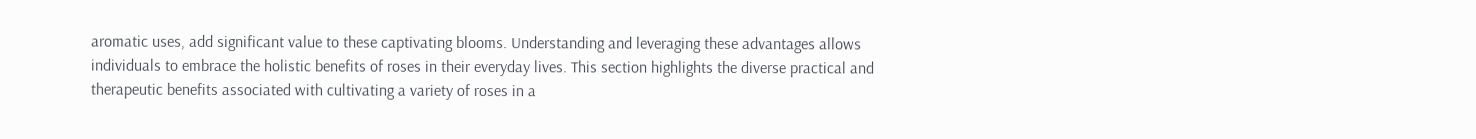aromatic uses, add significant value to these captivating blooms. Understanding and leveraging these advantages allows individuals to embrace the holistic benefits of roses in their everyday lives. This section highlights the diverse practical and therapeutic benefits associated with cultivating a variety of roses in a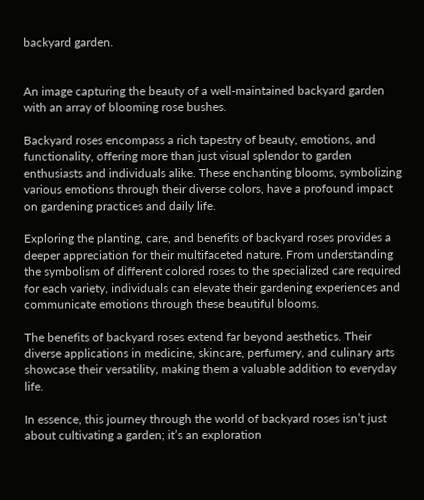backyard garden.


An image capturing the beauty of a well-maintained backyard garden with an array of blooming rose bushes.

Backyard roses encompass a rich tapestry of beauty, emotions, and functionality, offering more than just visual splendor to garden enthusiasts and individuals alike. These enchanting blooms, symbolizing various emotions through their diverse colors, have a profound impact on gardening practices and daily life.

Exploring the planting, care, and benefits of backyard roses provides a deeper appreciation for their multifaceted nature. From understanding the symbolism of different colored roses to the specialized care required for each variety, individuals can elevate their gardening experiences and communicate emotions through these beautiful blooms.

The benefits of backyard roses extend far beyond aesthetics. Their diverse applications in medicine, skincare, perfumery, and culinary arts showcase their versatility, making them a valuable addition to everyday life.

In essence, this journey through the world of backyard roses isn’t just about cultivating a garden; it’s an exploration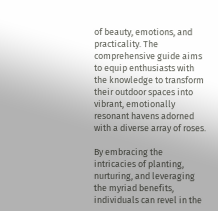of beauty, emotions, and practicality. The comprehensive guide aims to equip enthusiasts with the knowledge to transform their outdoor spaces into vibrant, emotionally resonant havens adorned with a diverse array of roses.

By embracing the intricacies of planting, nurturing, and leveraging the myriad benefits, individuals can revel in the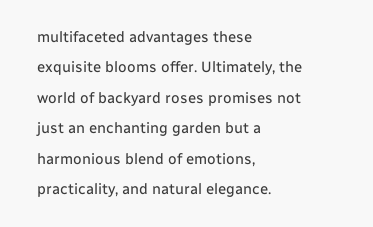multifaceted advantages these exquisite blooms offer. Ultimately, the world of backyard roses promises not just an enchanting garden but a harmonious blend of emotions, practicality, and natural elegance.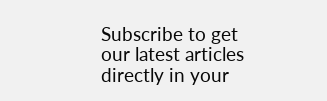Subscribe to get our latest articles directly in your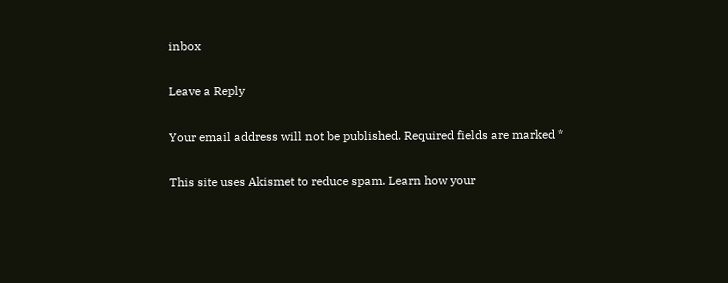inbox

Leave a Reply

Your email address will not be published. Required fields are marked *

This site uses Akismet to reduce spam. Learn how your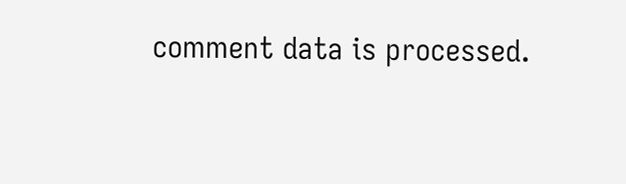comment data is processed.